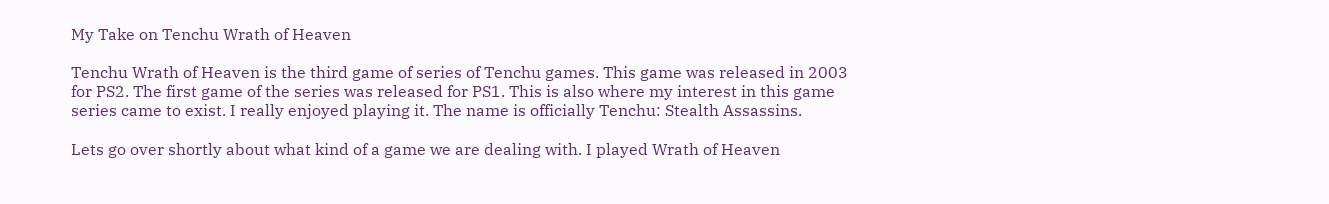My Take on Tenchu Wrath of Heaven

Tenchu Wrath of Heaven is the third game of series of Tenchu games. This game was released in 2003 for PS2. The first game of the series was released for PS1. This is also where my interest in this game series came to exist. I really enjoyed playing it. The name is officially Tenchu: Stealth Assassins.

Lets go over shortly about what kind of a game we are dealing with. I played Wrath of Heaven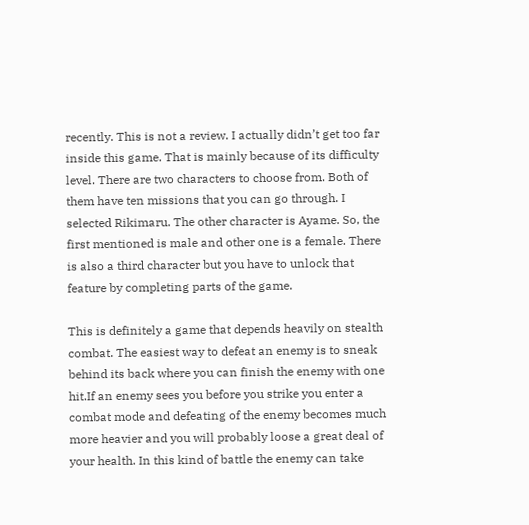recently. This is not a review. I actually didn’t get too far inside this game. That is mainly because of its difficulty level. There are two characters to choose from. Both of them have ten missions that you can go through. I selected Rikimaru. The other character is Ayame. So, the first mentioned is male and other one is a female. There is also a third character but you have to unlock that feature by completing parts of the game.

This is definitely a game that depends heavily on stealth combat. The easiest way to defeat an enemy is to sneak behind its back where you can finish the enemy with one hit.If an enemy sees you before you strike you enter a combat mode and defeating of the enemy becomes much more heavier and you will probably loose a great deal of your health. In this kind of battle the enemy can take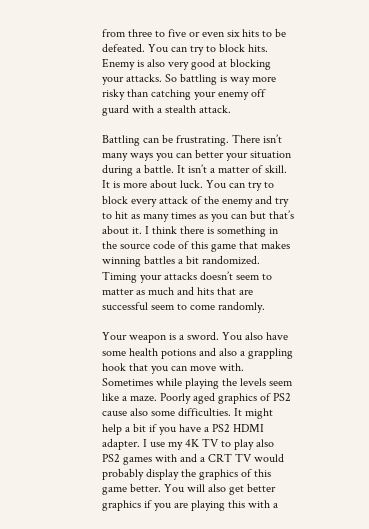from three to five or even six hits to be defeated. You can try to block hits. Enemy is also very good at blocking your attacks. So battling is way more risky than catching your enemy off guard with a stealth attack.

Battling can be frustrating. There isn’t many ways you can better your situation during a battle. It isn’t a matter of skill. It is more about luck. You can try to block every attack of the enemy and try to hit as many times as you can but that’s about it. I think there is something in the source code of this game that makes winning battles a bit randomized. Timing your attacks doesn’t seem to matter as much and hits that are successful seem to come randomly.

Your weapon is a sword. You also have some health potions and also a grappling hook that you can move with. Sometimes while playing the levels seem like a maze. Poorly aged graphics of PS2 cause also some difficulties. It might help a bit if you have a PS2 HDMI adapter. I use my 4K TV to play also PS2 games with and a CRT TV would probably display the graphics of this game better. You will also get better graphics if you are playing this with a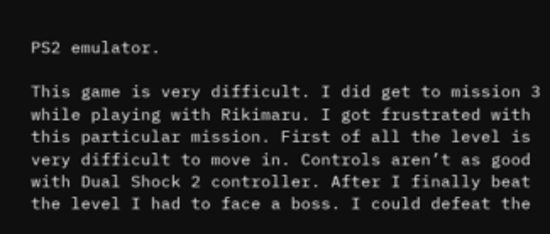PS2 emulator.

This game is very difficult. I did get to mission 3 while playing with Rikimaru. I got frustrated with this particular mission. First of all the level is very difficult to move in. Controls aren’t as good with Dual Shock 2 controller. After I finally beat the level I had to face a boss. I could defeat the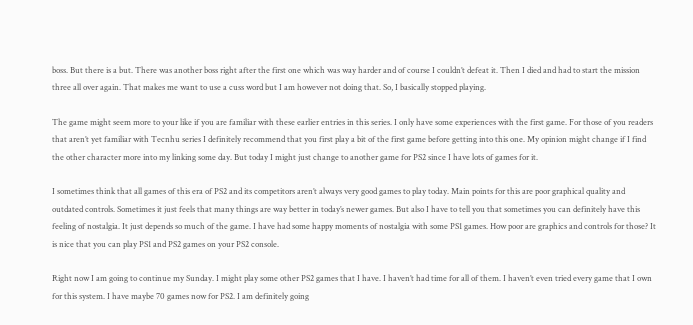boss. But there is a but. There was another boss right after the first one which was way harder and of course I couldn’t defeat it. Then I died and had to start the mission three all over again. That makes me want to use a cuss word but I am however not doing that. So, I basically stopped playing.

The game might seem more to your like if you are familiar with these earlier entries in this series. I only have some experiences with the first game. For those of you readers that aren’t yet familiar with Tecnhu series I definitely recommend that you first play a bit of the first game before getting into this one. My opinion might change if I find the other character more into my linking some day. But today I might just change to another game for PS2 since I have lots of games for it.

I sometimes think that all games of this era of PS2 and its competitors aren’t always very good games to play today. Main points for this are poor graphical quality and outdated controls. Sometimes it just feels that many things are way better in today’s newer games. But also I have to tell you that sometimes you can definitely have this feeling of nostalgia. It just depends so much of the game. I have had some happy moments of nostalgia with some PS1 games. How poor are graphics and controls for those? It is nice that you can play PS1 and PS2 games on your PS2 console.

Right now I am going to continue my Sunday. I might play some other PS2 games that I have. I haven’t had time for all of them. I haven’t even tried every game that I own for this system. I have maybe 70 games now for PS2. I am definitely going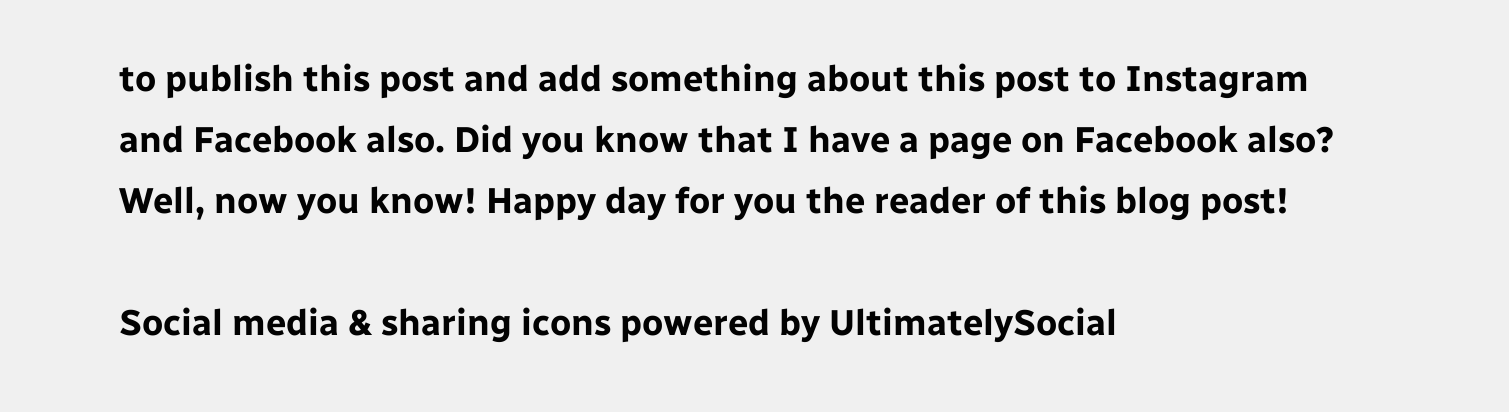to publish this post and add something about this post to Instagram and Facebook also. Did you know that I have a page on Facebook also? Well, now you know! Happy day for you the reader of this blog post!

Social media & sharing icons powered by UltimatelySocial